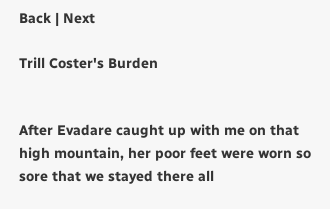Back | Next

Trill Coster's Burden


After Evadare caught up with me on that high mountain, her poor feet were worn so sore that we stayed there all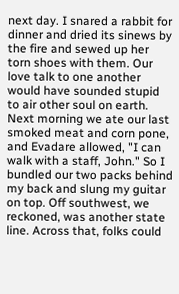next day. I snared a rabbit for dinner and dried its sinews by the fire and sewed up her torn shoes with them. Our love talk to one another would have sounded stupid to air other soul on earth. Next morning we ate our last smoked meat and corn pone, and Evadare allowed, "I can walk with a staff, John." So I bundled our two packs behind my back and slung my guitar on top. Off southwest, we reckoned, was another state line. Across that, folks could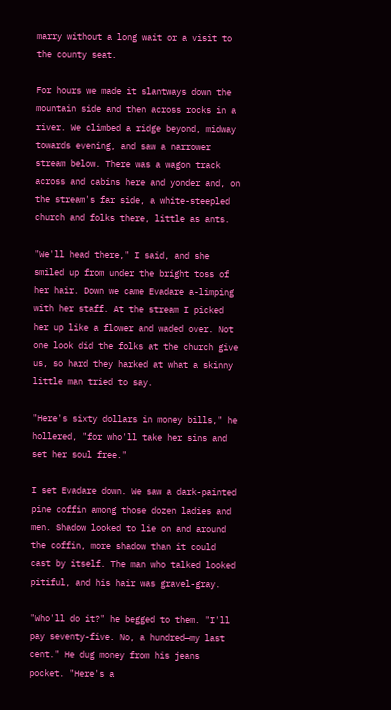marry without a long wait or a visit to the county seat.

For hours we made it slantways down the mountain side and then across rocks in a river. We climbed a ridge beyond, midway towards evening, and saw a narrower stream below. There was a wagon track across and cabins here and yonder and, on the stream's far side, a white-steepled church and folks there, little as ants.

"We'll head there," I said, and she smiled up from under the bright toss of her hair. Down we came Evadare a-limping with her staff. At the stream I picked her up like a flower and waded over. Not one look did the folks at the church give us, so hard they harked at what a skinny little man tried to say.

"Here's sixty dollars in money bills," he hollered, "for who'll take her sins and set her soul free."

I set Evadare down. We saw a dark-painted pine coffin among those dozen ladies and men. Shadow looked to lie on and around the coffin, more shadow than it could cast by itself. The man who talked looked pitiful, and his hair was gravel-gray.

"Who'll do it?" he begged to them. "I'll pay seventy-five. No, a hundred—my last cent." He dug money from his jeans pocket. "Here's a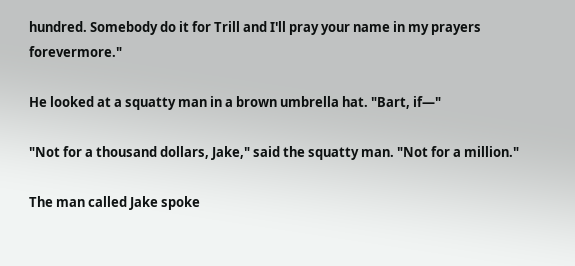hundred. Somebody do it for Trill and I'll pray your name in my prayers forevermore."

He looked at a squatty man in a brown umbrella hat. "Bart, if—"

"Not for a thousand dollars, Jake," said the squatty man. "Not for a million."

The man called Jake spoke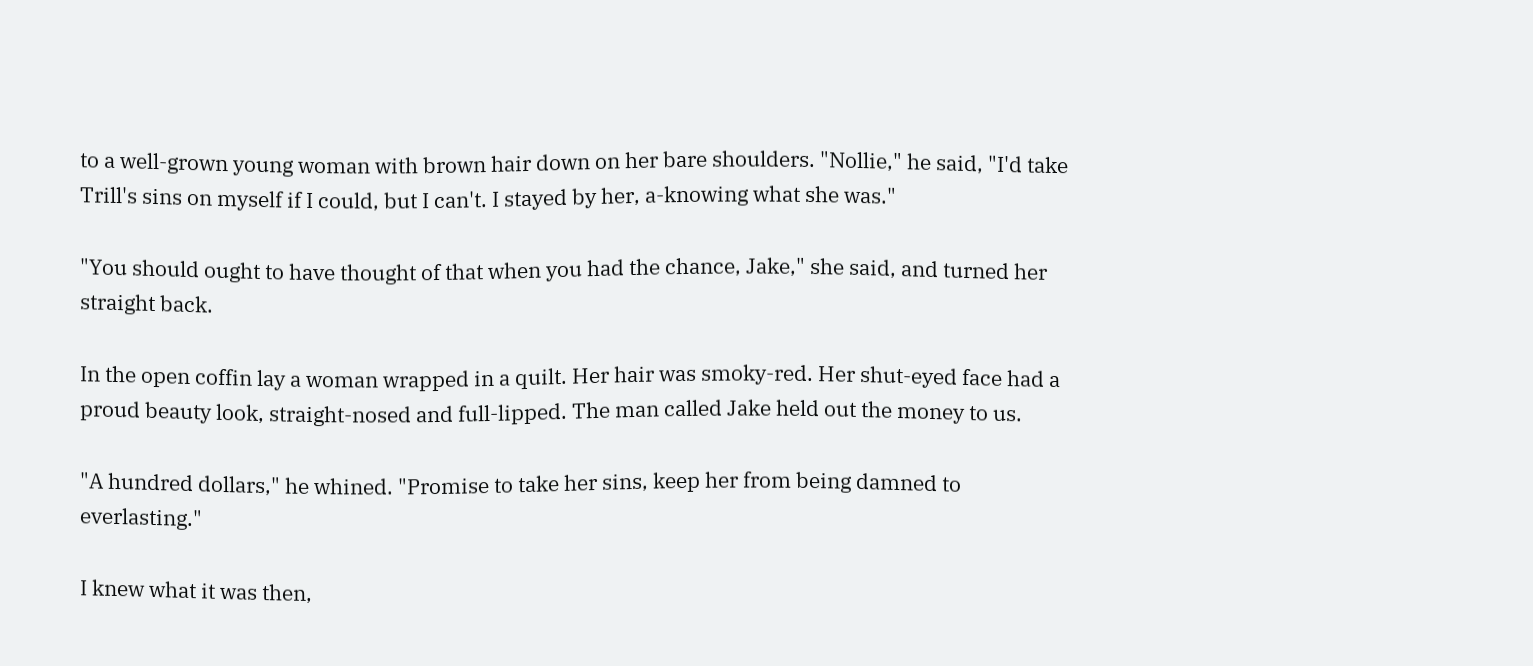to a well-grown young woman with brown hair down on her bare shoulders. "Nollie," he said, "I'd take Trill's sins on myself if I could, but I can't. I stayed by her, a-knowing what she was."

"You should ought to have thought of that when you had the chance, Jake," she said, and turned her straight back.

In the open coffin lay a woman wrapped in a quilt. Her hair was smoky-red. Her shut-eyed face had a proud beauty look, straight-nosed and full-lipped. The man called Jake held out the money to us.

"A hundred dollars," he whined. "Promise to take her sins, keep her from being damned to everlasting."

I knew what it was then,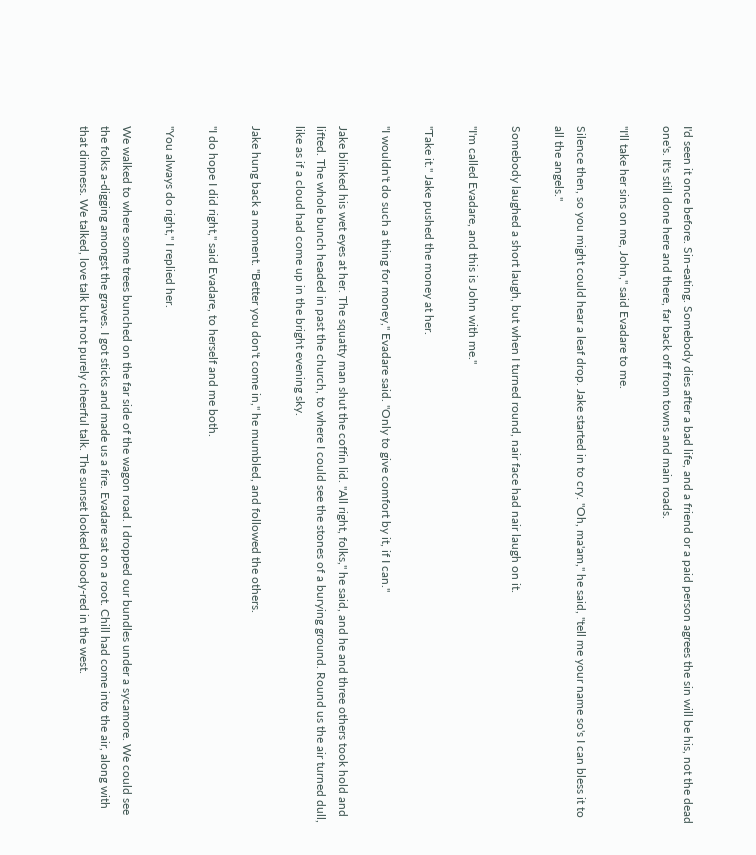I'd seen it once before. Sin-eating. Somebody dies after a bad life, and a friend or a paid person agrees the sin will be his, not the dead one's. It's still done here and there, far back off from towns and main roads.

"I'll take her sins on me, John," said Evadare to me.

Silence then, so you might could hear a leaf drop. Jake started in to cry. "Oh, ma'am," he said, "tell me your name so's I can bless it to all the angels."

Somebody laughed a short laugh, but when I turned round, nair face had nair laugh on it.

"I'm called Evadare, and this is John with me."

"Take it." Jake pushed the money at her.

"I wouldn't do such a thing for money," Evadare said. "Only to give comfort by it, if I can."

Jake blinked his wet eyes at her. The squatty man shut the coffin lid. "All right, folks," he said, and he and three others took hold and lifted. The whole bunch headed in past the church, to where I could see the stones of a burying ground. Round us the air turned dull, like as if a cloud had come up in the bright evening sky.

Jake hung back a moment. "Better you don't come in," he mumbled, and followed the others.

"I do hope I did right," said Evadare, to herself and me both.

"You always do right," I replied her.

We walked to where some trees bunched on the far side of the wagon road. I dropped our bundles under a sycamore. We could see the folks a-digging amongst the graves. I got sticks and made us a fire. Evadare sat on a root. Chill had come into the air, along with that dimness. We talked, love talk but not purely cheerful talk. The sunset looked bloody-red in the west.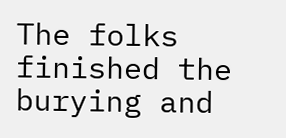The folks finished the burying and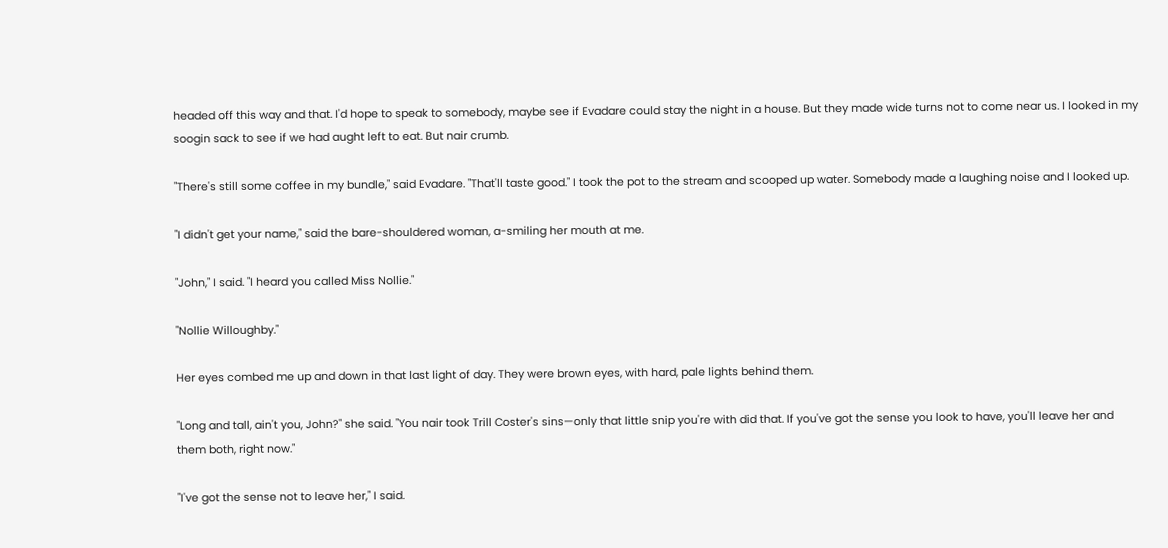headed off this way and that. I'd hope to speak to somebody, maybe see if Evadare could stay the night in a house. But they made wide turns not to come near us. I looked in my soogin sack to see if we had aught left to eat. But nair crumb.

"There's still some coffee in my bundle," said Evadare. "That'll taste good." I took the pot to the stream and scooped up water. Somebody made a laughing noise and I looked up.

"I didn't get your name," said the bare-shouldered woman, a-smiling her mouth at me.

"John," I said. "I heard you called Miss Nollie."

"Nollie Willoughby."

Her eyes combed me up and down in that last light of day. They were brown eyes, with hard, pale lights behind them.

"Long and tall, ain't you, John?" she said. "You nair took Trill Coster's sins—only that little snip you're with did that. If you've got the sense you look to have, you'll leave her and them both, right now."

"I've got the sense not to leave her," I said.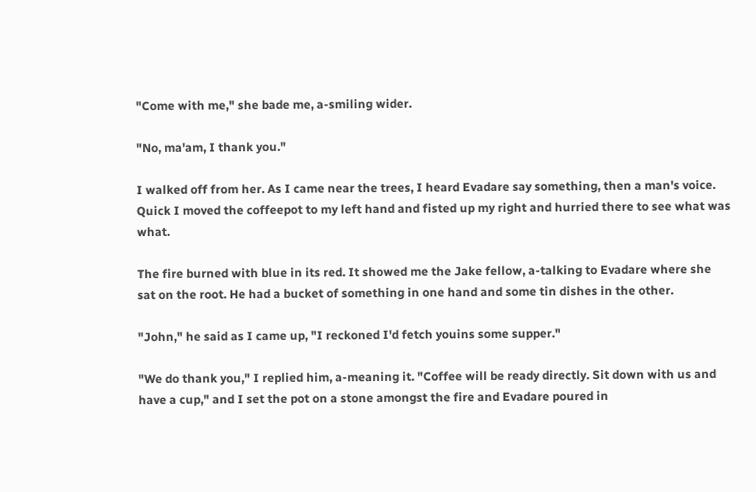"Come with me," she bade me, a-smiling wider.

"No, ma'am, I thank you."

I walked off from her. As I came near the trees, I heard Evadare say something, then a man's voice. Quick I moved the coffeepot to my left hand and fisted up my right and hurried there to see what was what.

The fire burned with blue in its red. It showed me the Jake fellow, a-talking to Evadare where she sat on the root. He had a bucket of something in one hand and some tin dishes in the other.

"John," he said as I came up, "I reckoned I'd fetch youins some supper."

"We do thank you," I replied him, a-meaning it. "Coffee will be ready directly. Sit down with us and have a cup," and I set the pot on a stone amongst the fire and Evadare poured in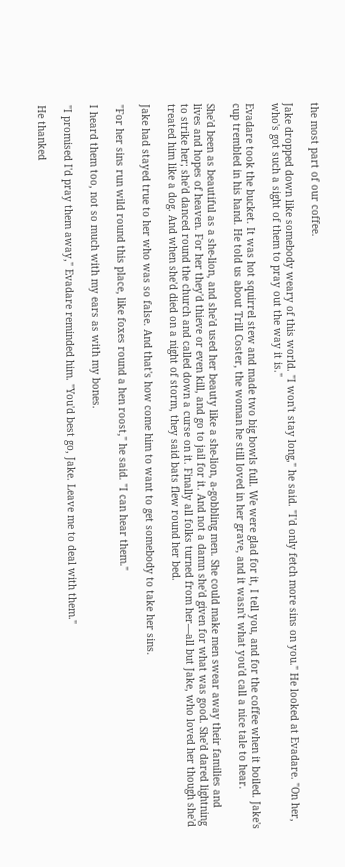the most part of our coffee.

Jake dropped down like somebody weary of this world. "I won't stay long," he said. "I'd only fetch more sins on you." He looked at Evadare. "On her, who's got such a sight of them to pray out the way it is."

Evadare took the bucket. It was hot squirrel stew and made two big bowls full. We were glad for it, I tell you, and for the coffee when it boiled. Jake's cup trembled in his hand. He told us about Trill Coster, the woman he still loved in her grave, and it wasn't what you'd call a nice tale to hear.

She'd been as beautiful as a she-lion, and she'd used her beauty like a she-lion, a-gobbling men. She could make men swear away their families and lives and hopes of heaven. For her they'd thieve or even kill, and go to jail for it. And not a damn she'd given for what was good. She'd dared lightning to strike her; she'd danced round the church and called down a curse on it. Finally all folks turned from her—all but Jake, who loved her though she'd treated him like a dog. And when she'd died on a night of storm, they said bats flew round her bed.

Jake had stayed true to her who was so false. And that's how come him to want to get somebody to take her sins.

"For her sins run wild round this place, like foxes round a hen roost," he said. "I can hear them."

I heard them too, not so much with my ears as with my bones.

"I promised I'd pray them away," Evadare reminded him. "You'd best go, Jake. Leave me to deal with them."

He thanked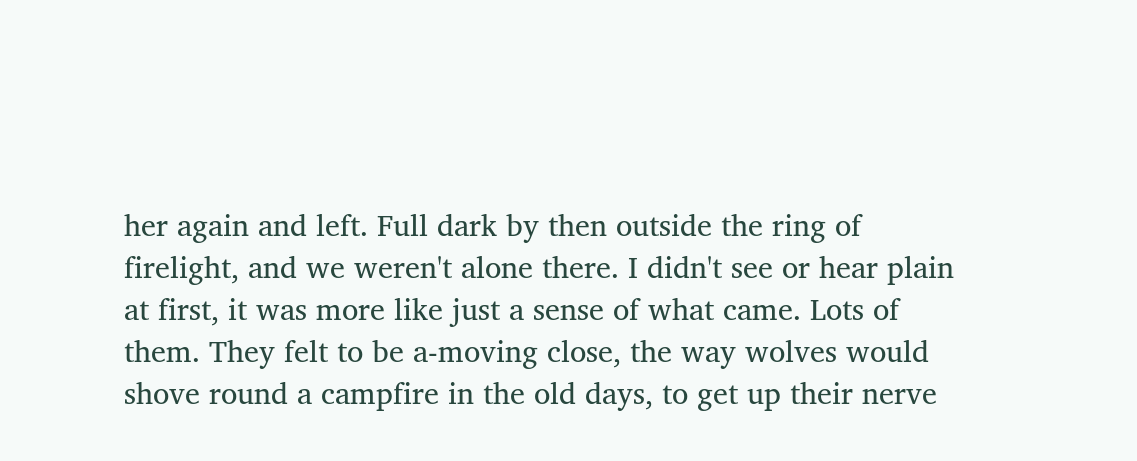her again and left. Full dark by then outside the ring of firelight, and we weren't alone there. I didn't see or hear plain at first, it was more like just a sense of what came. Lots of them. They felt to be a-moving close, the way wolves would shove round a campfire in the old days, to get up their nerve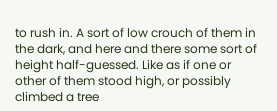to rush in. A sort of low crouch of them in the dark, and here and there some sort of height half-guessed. Like as if one or other of them stood high, or possibly climbed a tree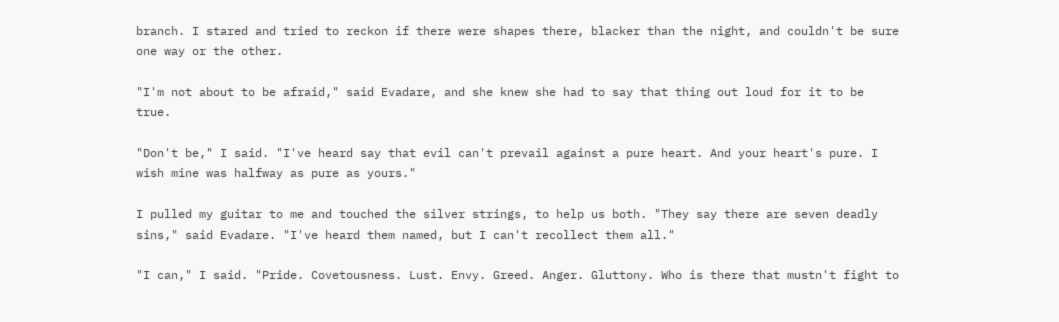branch. I stared and tried to reckon if there were shapes there, blacker than the night, and couldn't be sure one way or the other.

"I'm not about to be afraid," said Evadare, and she knew she had to say that thing out loud for it to be true.

"Don't be," I said. "I've heard say that evil can't prevail against a pure heart. And your heart's pure. I wish mine was halfway as pure as yours."

I pulled my guitar to me and touched the silver strings, to help us both. "They say there are seven deadly sins," said Evadare. "I've heard them named, but I can't recollect them all."

"I can," I said. "Pride. Covetousness. Lust. Envy. Greed. Anger. Gluttony. Who is there that mustn't fight to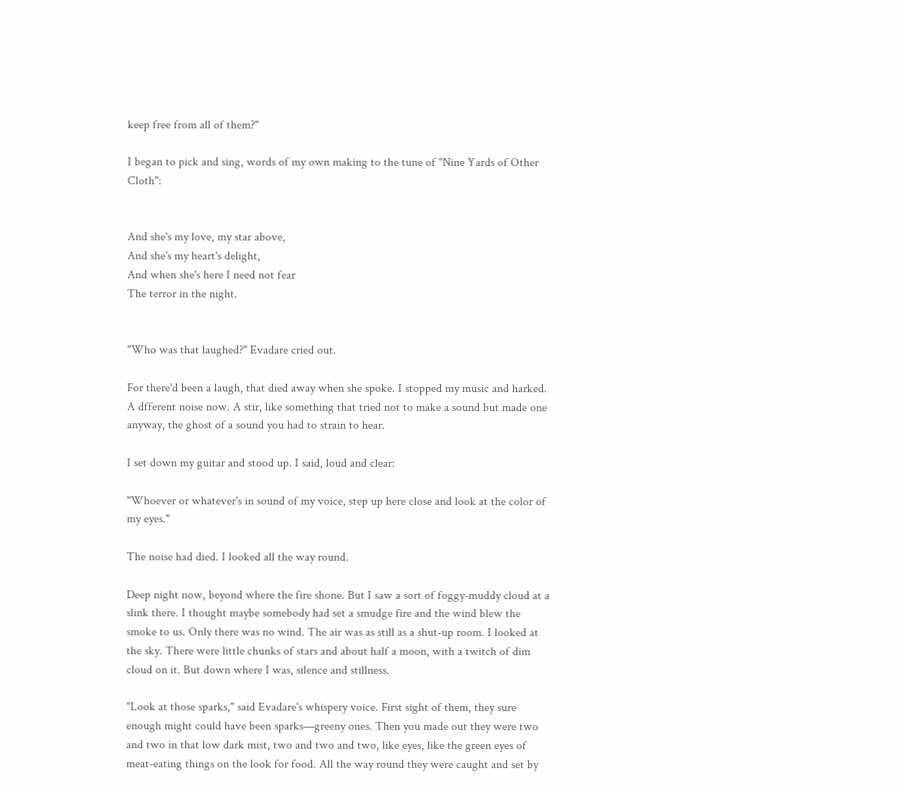keep free from all of them?"

I began to pick and sing, words of my own making to the tune of "Nine Yards of Other Cloth":


And she's my love, my star above,
And she's my heart's delight,
And when she's here I need not fear
The terror in the night.


"Who was that laughed?" Evadare cried out.

For there'd been a laugh, that died away when she spoke. I stopped my music and harked. A dfferent noise now. A stir, like something that tried not to make a sound but made one anyway, the ghost of a sound you had to strain to hear.

I set down my guitar and stood up. I said, loud and clear:

"Whoever or whatever's in sound of my voice, step up here close and look at the color of my eyes."

The noise had died. I looked all the way round.

Deep night now, beyond where the fire shone. But I saw a sort of foggy-muddy cloud at a slink there. I thought maybe somebody had set a smudge fire and the wind blew the smoke to us. Only there was no wind. The air was as still as a shut-up room. I looked at the sky. There were little chunks of stars and about half a moon, with a twitch of dim cloud on it. But down where I was, silence and stillness.

"Look at those sparks," said Evadare's whispery voice. First sight of them, they sure enough might could have been sparks—greeny ones. Then you made out they were two and two in that low dark mist, two and two and two, like eyes, like the green eyes of meat-eating things on the look for food. All the way round they were caught and set by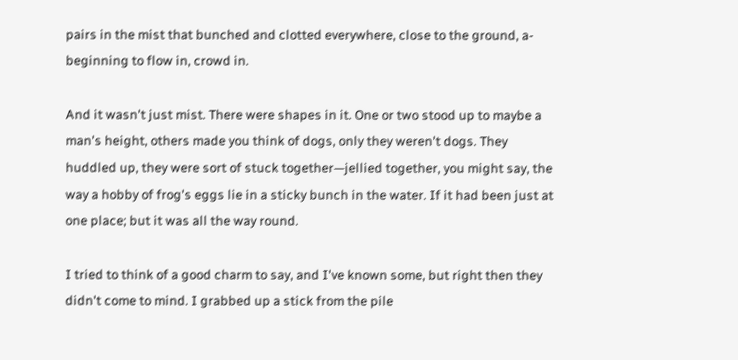pairs in the mist that bunched and clotted everywhere, close to the ground, a-beginning to flow in, crowd in.

And it wasn't just mist. There were shapes in it. One or two stood up to maybe a man's height, others made you think of dogs, only they weren't dogs. They huddled up, they were sort of stuck together—jellied together, you might say, the way a hobby of frog's eggs lie in a sticky bunch in the water. If it had been just at one place; but it was all the way round.

I tried to think of a good charm to say, and I've known some, but right then they didn't come to mind. I grabbed up a stick from the pile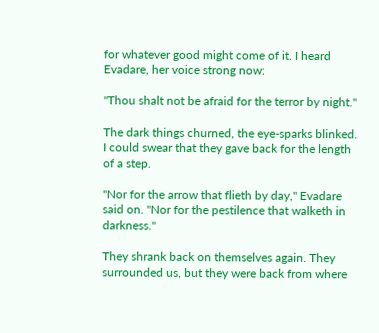for whatever good might come of it. I heard Evadare, her voice strong now:

"Thou shalt not be afraid for the terror by night."

The dark things churned, the eye-sparks blinked. I could swear that they gave back for the length of a step.

"Nor for the arrow that flieth by day," Evadare said on. "Nor for the pestilence that walketh in darkness."

They shrank back on themselves again. They surrounded us, but they were back from where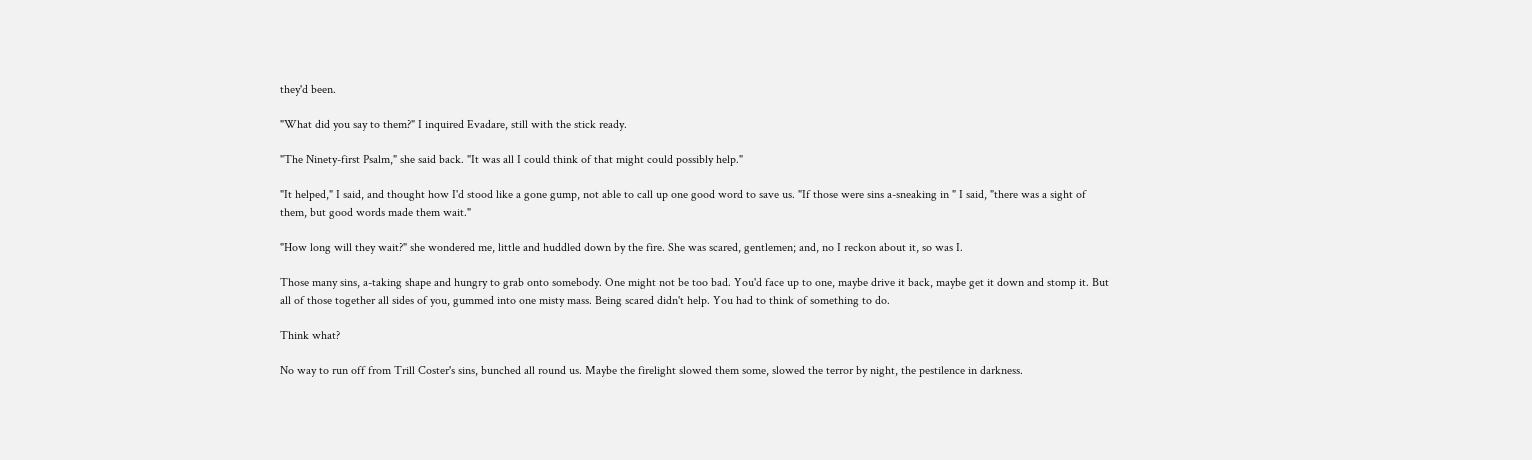they'd been.

"What did you say to them?" I inquired Evadare, still with the stick ready.

"The Ninety-first Psalm," she said back. "It was all I could think of that might could possibly help."

"It helped," I said, and thought how I'd stood like a gone gump, not able to call up one good word to save us. "If those were sins a-sneaking in " I said, "there was a sight of them, but good words made them wait."

"How long will they wait?" she wondered me, little and huddled down by the fire. She was scared, gentlemen; and, no I reckon about it, so was I.

Those many sins, a-taking shape and hungry to grab onto somebody. One might not be too bad. You'd face up to one, maybe drive it back, maybe get it down and stomp it. But all of those together all sides of you, gummed into one misty mass. Being scared didn't help. You had to think of something to do.

Think what?

No way to run off from Trill Coster's sins, bunched all round us. Maybe the firelight slowed them some, slowed the terror by night, the pestilence in darkness.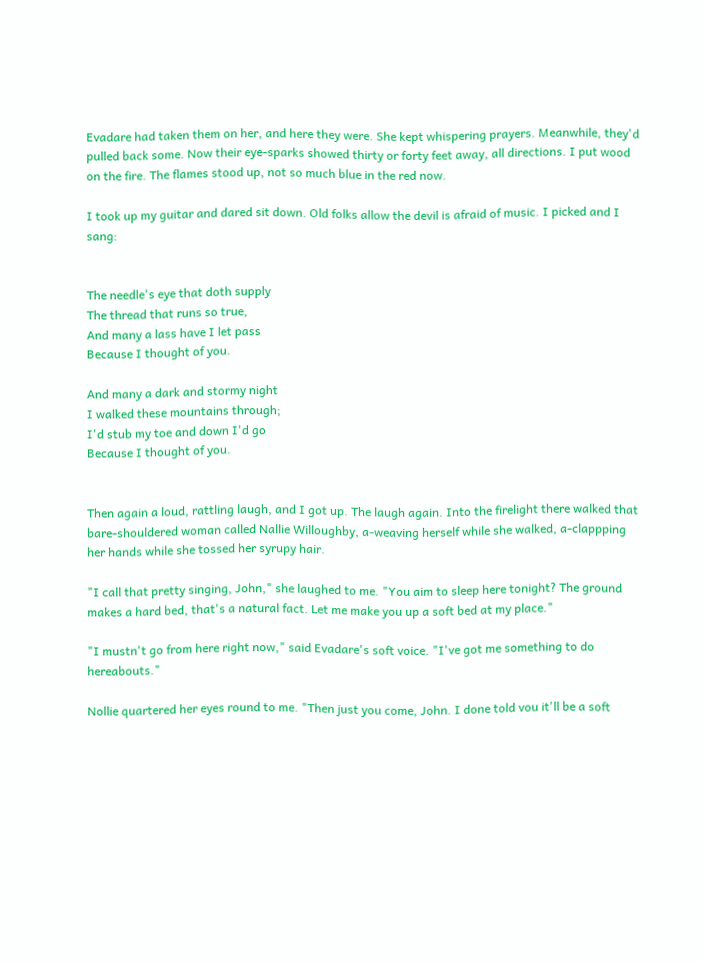Evadare had taken them on her, and here they were. She kept whispering prayers. Meanwhile, they'd pulled back some. Now their eye-sparks showed thirty or forty feet away, all directions. I put wood on the fire. The flames stood up, not so much blue in the red now.

I took up my guitar and dared sit down. Old folks allow the devil is afraid of music. I picked and I sang:


The needle's eye that doth supply
The thread that runs so true,
And many a lass have I let pass
Because I thought of you.

And many a dark and stormy night
I walked these mountains through;
I'd stub my toe and down I'd go
Because I thought of you.


Then again a loud, rattling laugh, and I got up. The laugh again. Into the firelight there walked that bare-shouldered woman called Nallie Willoughby, a-weaving herself while she walked, a-clappping her hands while she tossed her syrupy hair.

"I call that pretty singing, John," she laughed to me. "You aim to sleep here tonight? The ground makes a hard bed, that's a natural fact. Let me make you up a soft bed at my place."

"I mustn't go from here right now," said Evadare's soft voice. "I've got me something to do hereabouts."

Nollie quartered her eyes round to me. "Then just you come, John. I done told vou it'll be a soft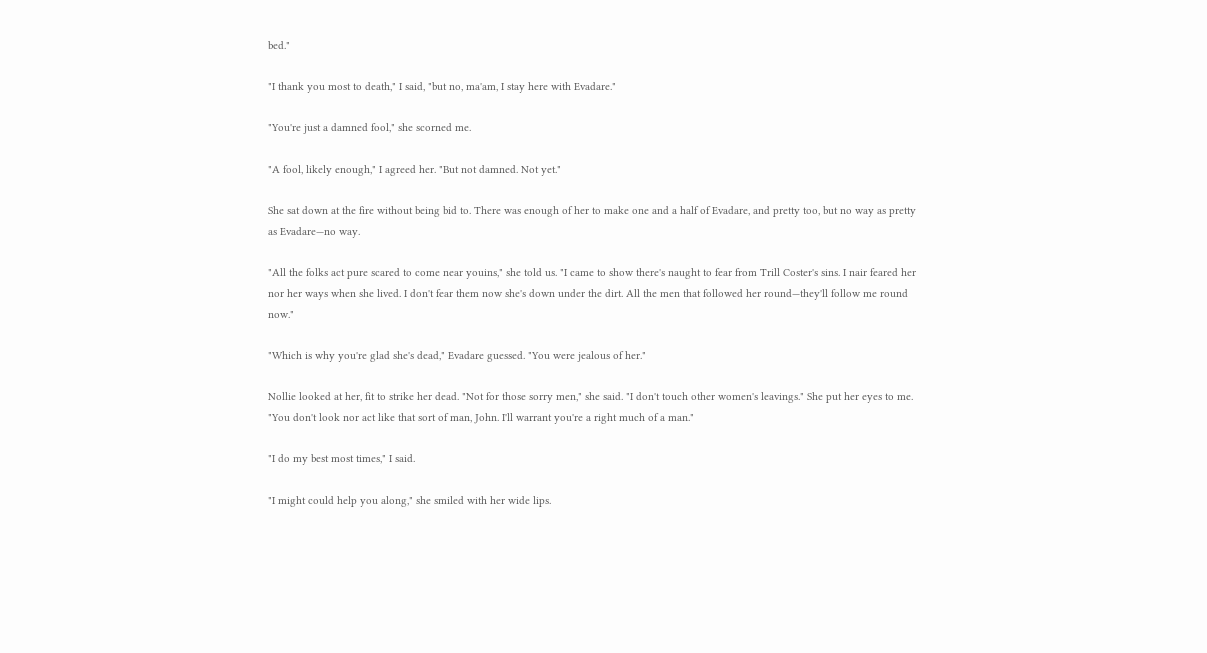bed."

"I thank you most to death," I said, "but no, ma'am, I stay here with Evadare."

"You're just a damned fool," she scorned me.

"A fool, likely enough," I agreed her. "But not damned. Not yet."

She sat down at the fire without being bid to. There was enough of her to make one and a half of Evadare, and pretty too, but no way as pretty as Evadare—no way.

"All the folks act pure scared to come near youins," she told us. "I came to show there's naught to fear from Trill Coster's sins. I nair feared her nor her ways when she lived. I don't fear them now she's down under the dirt. All the men that followed her round—they'll follow me round now."

"Which is why you're glad she's dead," Evadare guessed. "You were jealous of her."

Nollie looked at her, fit to strike her dead. "Not for those sorry men," she said. "I don't touch other women's leavings." She put her eyes to me. "You don't look nor act like that sort of man, John. I'll warrant you're a right much of a man."

"I do my best most times," I said.

"I might could help you along," she smiled with her wide lips.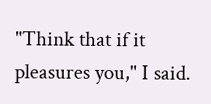"Think that if it pleasures you," I said.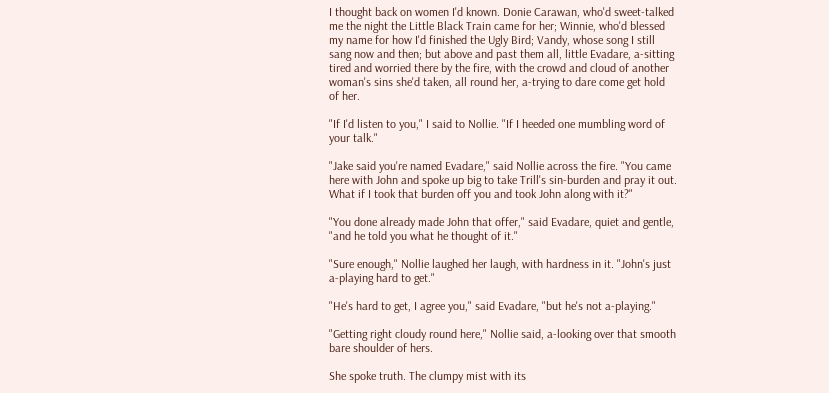I thought back on women I'd known. Donie Carawan, who'd sweet-talked me the night the Little Black Train came for her; Winnie, who'd blessed my name for how I'd finished the Ugly Bird; Vandy, whose song I still sang now and then; but above and past them all, little Evadare, a-sitting tired and worried there by the fire, with the crowd and cloud of another woman's sins she'd taken, all round her, a-trying to dare come get hold of her.

"If I'd listen to you," I said to Nollie. "If I heeded one mumbling word of your talk."

"Jake said you're named Evadare," said Nollie across the fire. "You came here with John and spoke up big to take Trill's sin-burden and pray it out. What if I took that burden off you and took John along with it?"

"You done already made John that offer," said Evadare, quiet and gentle, "and he told you what he thought of it."

"Sure enough," Nollie laughed her laugh, with hardness in it. "John's just a-playing hard to get."

"He's hard to get, I agree you," said Evadare, "but he's not a-playing."

"Getting right cloudy round here," Nollie said, a-looking over that smooth bare shoulder of hers.

She spoke truth. The clumpy mist with its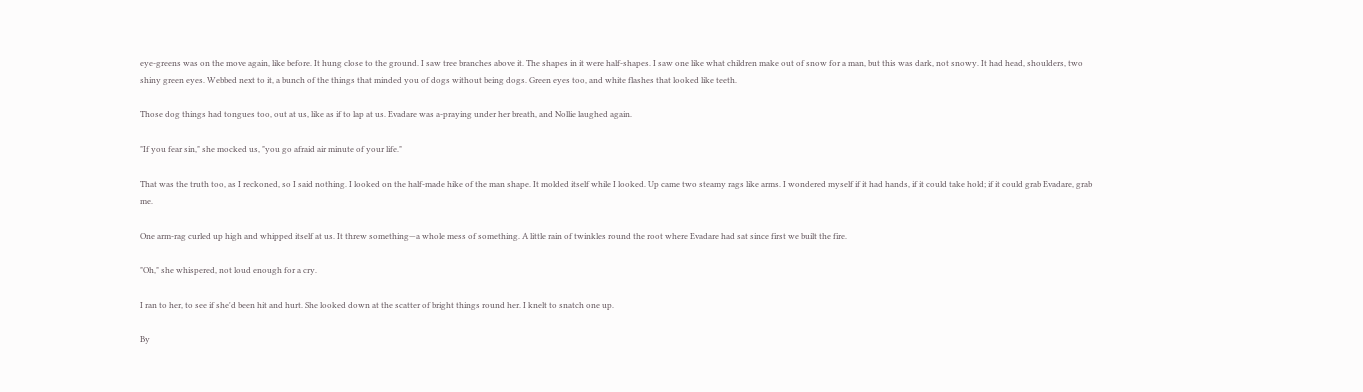eye-greens was on the move again, like before. It hung close to the ground. I saw tree branches above it. The shapes in it were half-shapes. I saw one like what children make out of snow for a man, but this was dark, not snowy. It had head, shoulders, two shiny green eyes. Webbed next to it, a bunch of the things that minded you of dogs without being dogs. Green eyes too, and white flashes that looked like teeth.

Those dog things had tongues too, out at us, like as if to lap at us. Evadare was a-praying under her breath, and Nollie laughed again.

"If you fear sin," she mocked us, "you go afraid air minute of your life."

That was the truth too, as I reckoned, so I said nothing. I looked on the half-made hike of the man shape. It molded itself while I looked. Up came two steamy rags like arms. I wondered myself if it had hands, if it could take hold; if it could grab Evadare, grab me.

One arm-rag curled up high and whipped itself at us. It threw something—a whole mess of something. A little rain of twinkles round the root where Evadare had sat since first we built the fire.

"Oh," she whispered, not loud enough for a cry.

I ran to her, to see if she'd been hit and hurt. She looked down at the scatter of bright things round her. I knelt to snatch one up.

By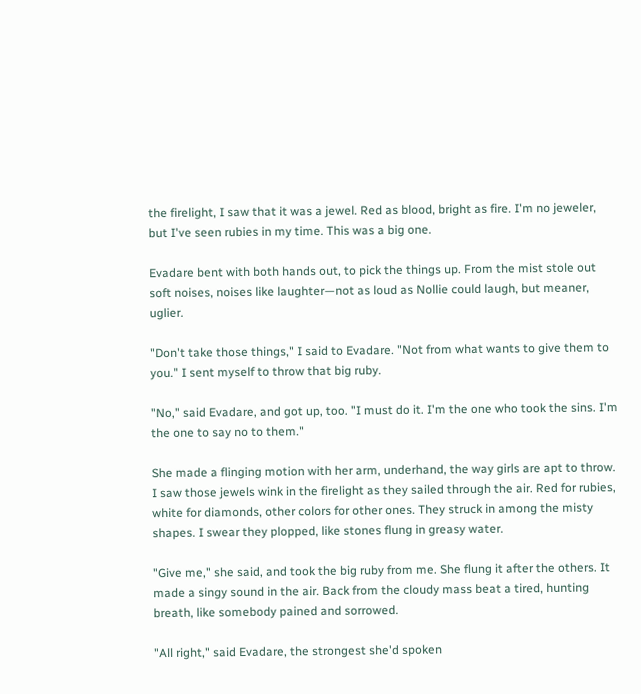the firelight, I saw that it was a jewel. Red as blood, bright as fire. I'm no jeweler, but I've seen rubies in my time. This was a big one.

Evadare bent with both hands out, to pick the things up. From the mist stole out soft noises, noises like laughter—not as loud as Nollie could laugh, but meaner, uglier.

"Don't take those things," I said to Evadare. "Not from what wants to give them to you." I sent myself to throw that big ruby.

"No," said Evadare, and got up, too. "I must do it. I'm the one who took the sins. I'm the one to say no to them."

She made a flinging motion with her arm, underhand, the way girls are apt to throw. I saw those jewels wink in the firelight as they sailed through the air. Red for rubies, white for diamonds, other colors for other ones. They struck in among the misty shapes. I swear they plopped, like stones flung in greasy water.

"Give me," she said, and took the big ruby from me. She flung it after the others. It made a singy sound in the air. Back from the cloudy mass beat a tired, hunting breath, like somebody pained and sorrowed.

"All right," said Evadare, the strongest she'd spoken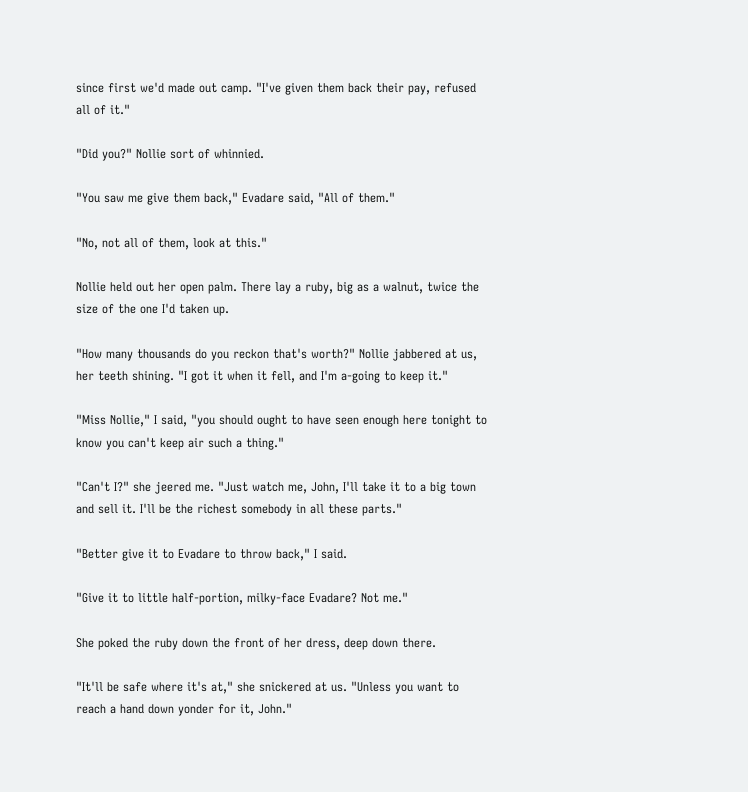since first we'd made out camp. "I've given them back their pay, refused all of it."

"Did you?" Nollie sort of whinnied.

"You saw me give them back," Evadare said, "All of them."

"No, not all of them, look at this."

Nollie held out her open palm. There lay a ruby, big as a walnut, twice the size of the one I'd taken up.

"How many thousands do you reckon that's worth?" Nollie jabbered at us, her teeth shining. "I got it when it fell, and I'm a-going to keep it."

"Miss Nollie," I said, "you should ought to have seen enough here tonight to know you can't keep air such a thing."

"Can't I?" she jeered me. "Just watch me, John, I'll take it to a big town and sell it. I'll be the richest somebody in all these parts."

"Better give it to Evadare to throw back," I said.

"Give it to little half-portion, milky-face Evadare? Not me."

She poked the ruby down the front of her dress, deep down there.

"It'll be safe where it's at," she snickered at us. "Unless you want to reach a hand down yonder for it, John."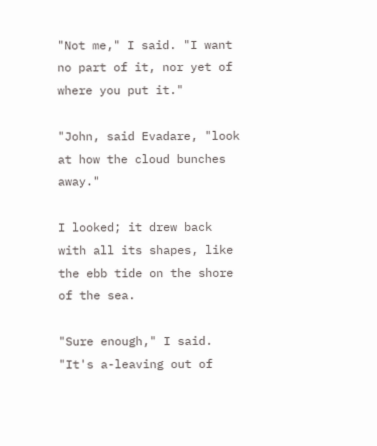"Not me," I said. "I want no part of it, nor yet of where you put it."

"John, said Evadare, "look at how the cloud bunches away."

I looked; it drew back with all its shapes, like the ebb tide on the shore of the sea.

"Sure enough," I said. "It's a-leaving out of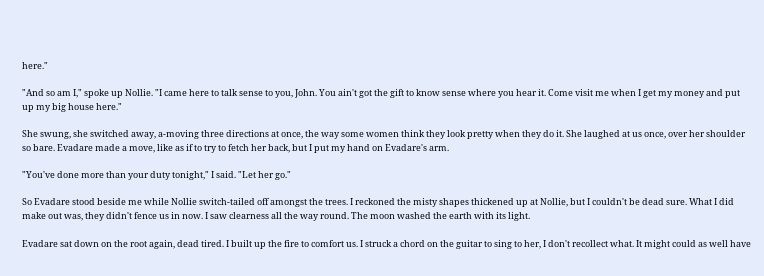here."

"And so am I," spoke up Nollie. "I came here to talk sense to you, John. You ain't got the gift to know sense where you hear it. Come visit me when I get my money and put up my big house here."

She swung, she switched away, a-moving three directions at once, the way some women think they look pretty when they do it. She laughed at us once, over her shoulder so bare. Evadare made a move, like as if to try to fetch her back, but I put my hand on Evadare's arm.

"You've done more than your duty tonight," I said. "Let her go."

So Evadare stood beside me while Nollie switch-tailed off amongst the trees. I reckoned the misty shapes thickened up at Nollie, but I couldn't be dead sure. What I did make out was, they didn't fence us in now. I saw clearness all the way round. The moon washed the earth with its light.

Evadare sat down on the root again, dead tired. I built up the fire to comfort us. I struck a chord on the guitar to sing to her, I don't recollect what. It might could as well have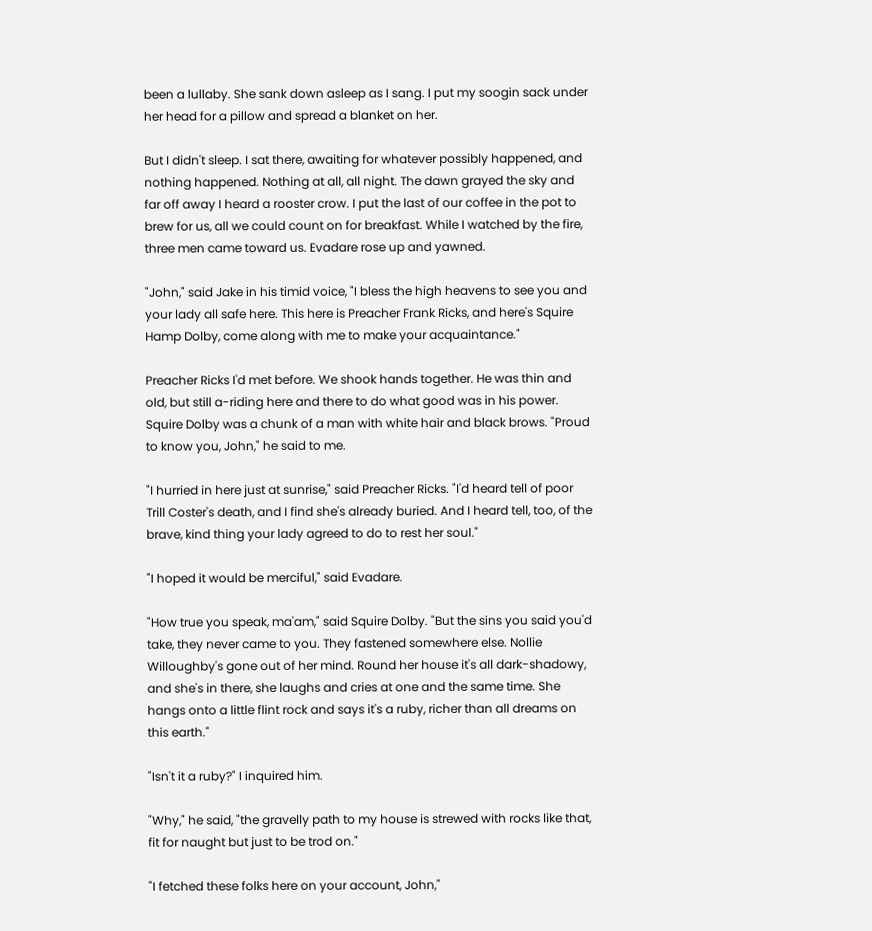been a lullaby. She sank down asleep as I sang. I put my soogin sack under her head for a pillow and spread a blanket on her.

But I didn't sleep. I sat there, awaiting for whatever possibly happened, and nothing happened. Nothing at all, all night. The dawn grayed the sky and far off away I heard a rooster crow. I put the last of our coffee in the pot to brew for us, all we could count on for breakfast. While I watched by the fire, three men came toward us. Evadare rose up and yawned.

"John," said Jake in his timid voice, "I bless the high heavens to see you and your lady all safe here. This here is Preacher Frank Ricks, and here's Squire Hamp Dolby, come along with me to make your acquaintance."

Preacher Ricks I'd met before. We shook hands together. He was thin and old, but still a-riding here and there to do what good was in his power. Squire Dolby was a chunk of a man with white hair and black brows. "Proud to know you, John," he said to me.

"I hurried in here just at sunrise," said Preacher Ricks. "I'd heard tell of poor Trill Coster's death, and I find she's already buried. And I heard tell, too, of the brave, kind thing your lady agreed to do to rest her soul."

"I hoped it would be merciful," said Evadare.

"How true you speak, ma'am," said Squire Dolby. "But the sins you said you'd take, they never came to you. They fastened somewhere else. Nollie Willoughby's gone out of her mind. Round her house it's all dark-shadowy, and she's in there, she laughs and cries at one and the same time. She hangs onto a little flint rock and says it's a ruby, richer than all dreams on this earth."

"Isn't it a ruby?" I inquired him.

"Why," he said, "the gravelly path to my house is strewed with rocks like that, fit for naught but just to be trod on."

"I fetched these folks here on your account, John,"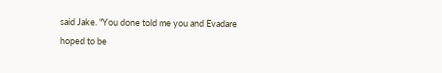said Jake. "You done told me you and Evadare hoped to be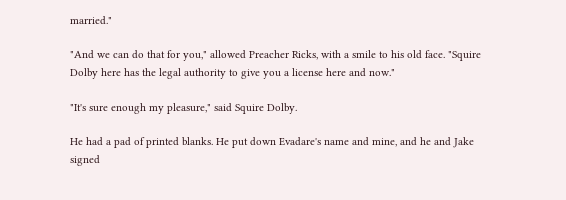married."

"And we can do that for you," allowed Preacher Ricks, with a smile to his old face. "Squire Dolby here has the legal authority to give you a license here and now."

"It's sure enough my pleasure," said Squire Dolby.

He had a pad of printed blanks. He put down Evadare's name and mine, and he and Jake signed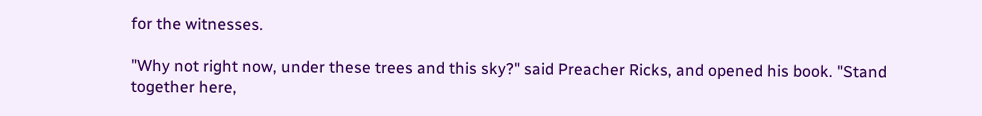for the witnesses.

"Why not right now, under these trees and this sky?" said Preacher Ricks, and opened his book. "Stand together here,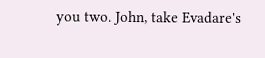you two. John, take Evadare's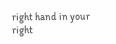right hand in your right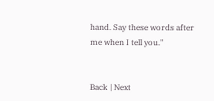hand. Say these words after me when I tell you."


Back | Next